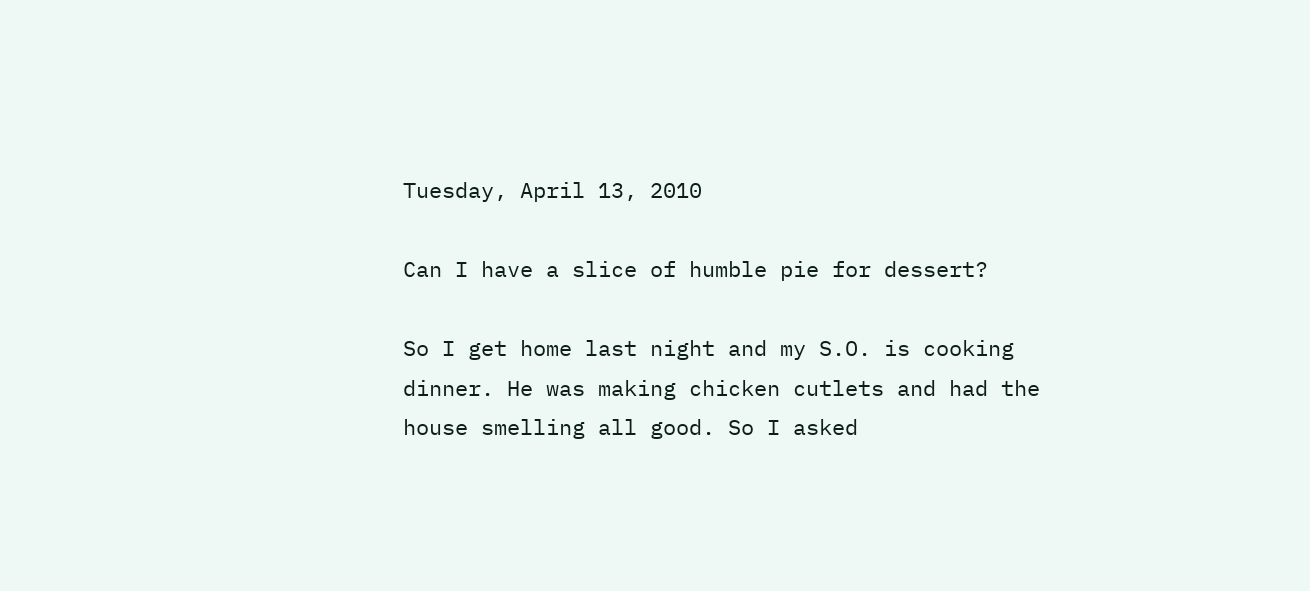Tuesday, April 13, 2010

Can I have a slice of humble pie for dessert?

So I get home last night and my S.O. is cooking dinner. He was making chicken cutlets and had the house smelling all good. So I asked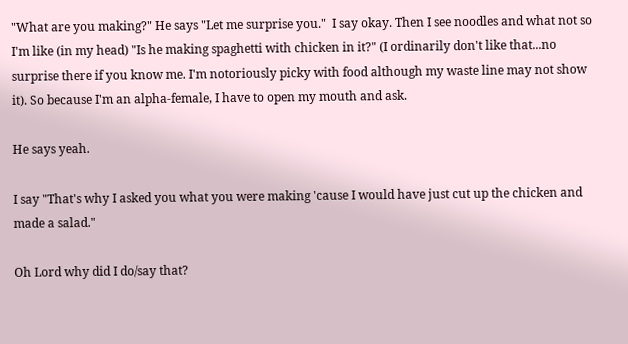"What are you making?" He says "Let me surprise you."  I say okay. Then I see noodles and what not so I'm like (in my head) "Is he making spaghetti with chicken in it?" (I ordinarily don't like that...no surprise there if you know me. I'm notoriously picky with food although my waste line may not show it). So because I'm an alpha-female, I have to open my mouth and ask.

He says yeah.

I say "That's why I asked you what you were making 'cause I would have just cut up the chicken and made a salad."

Oh Lord why did I do/say that?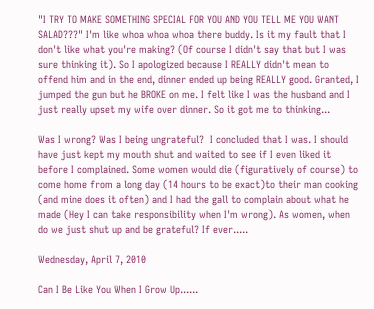"I TRY TO MAKE SOMETHING SPECIAL FOR YOU AND YOU TELL ME YOU WANT SALAD???" I'm like whoa whoa whoa there buddy. Is it my fault that I don't like what you're making? (Of course I didn't say that but I was sure thinking it). So I apologized because I REALLY didn't mean to offend him and in the end, dinner ended up being REALLY good. Granted, I jumped the gun but he BROKE on me. I felt like I was the husband and I just really upset my wife over dinner. So it got me to thinking...

Was I wrong? Was I being ungrateful?  I concluded that I was. I should have just kept my mouth shut and waited to see if I even liked it before I complained. Some women would die (figuratively of course) to come home from a long day (14 hours to be exact)to their man cooking (and mine does it often) and I had the gall to complain about what he made (Hey I can take responsibility when I'm wrong). As women, when do we just shut up and be grateful? If ever.....

Wednesday, April 7, 2010

Can I Be Like You When I Grow Up......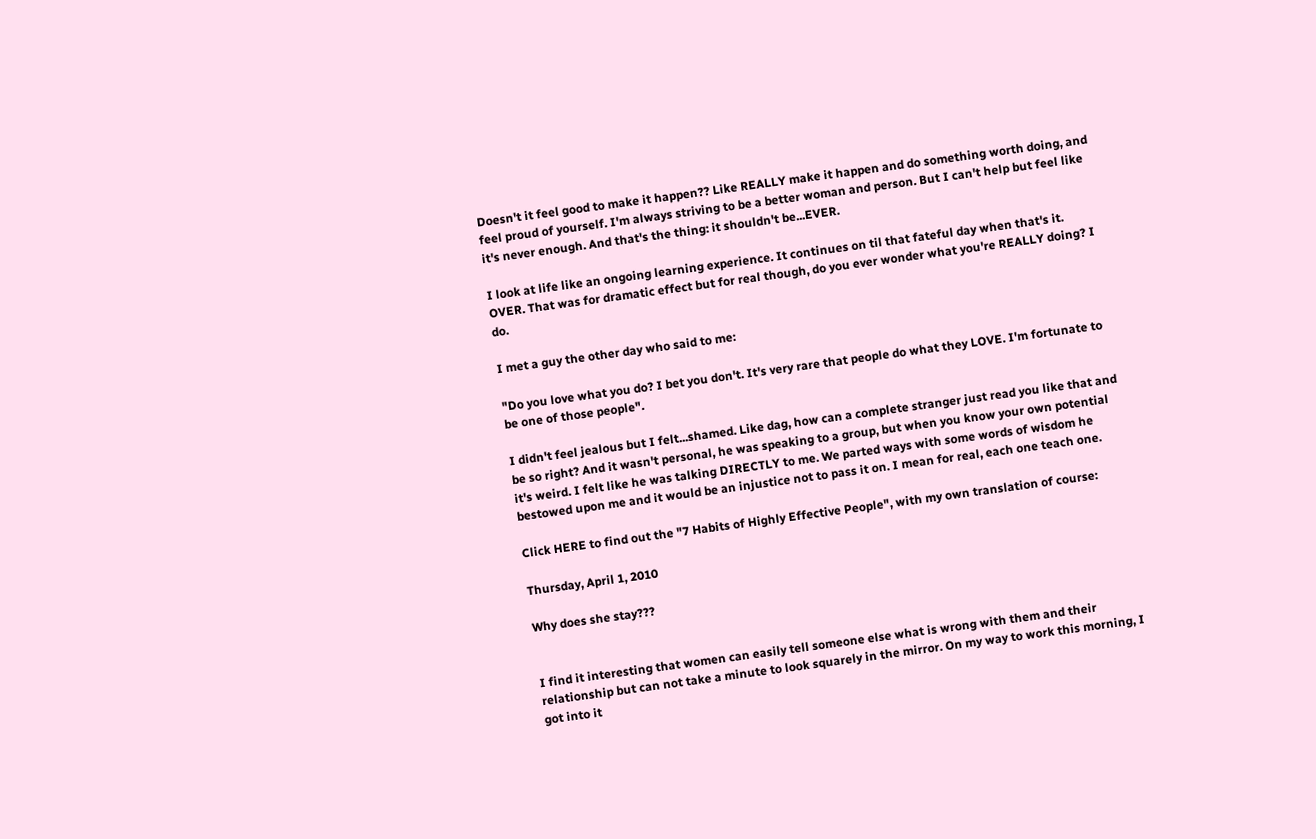Doesn't it feel good to make it happen?? Like REALLY make it happen and do something worth doing, and feel proud of yourself. I'm always striving to be a better woman and person. But I can't help but feel like it's never enough. And that's the thing: it shouldn't be...EVER.

I look at life like an ongoing learning experience. It continues on til that fateful day when that's it. OVER. That was for dramatic effect but for real though, do you ever wonder what you're REALLY doing? I do.

I met a guy the other day who said to me:

"Do you love what you do? I bet you don't. It's very rare that people do what they LOVE. I'm fortunate to be one of those people".

I didn't feel jealous but I felt...shamed. Like dag, how can a complete stranger just read you like that and be so right? And it wasn't personal, he was speaking to a group, but when you know your own potential it's weird. I felt like he was talking DIRECTLY to me. We parted ways with some words of wisdom he bestowed upon me and it would be an injustice not to pass it on. I mean for real, each one teach one.

Click HERE to find out the "7 Habits of Highly Effective People", with my own translation of course:

Thursday, April 1, 2010

Why does she stay???


I find it interesting that women can easily tell someone else what is wrong with them and their relationship but can not take a minute to look squarely in the mirror. On my way to work this morning, I got into it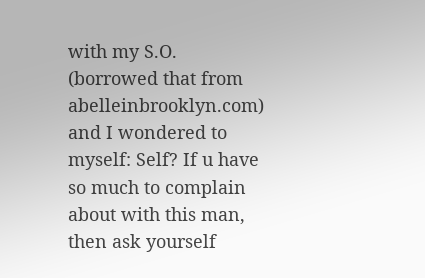with my S.O. (borrowed that from abelleinbrooklyn.com) and I wondered to myself: Self? If u have so much to complain about with this man, then ask yourself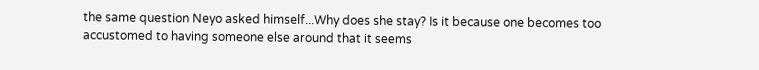the same question Neyo asked himself...Why does she stay? Is it because one becomes too accustomed to having someone else around that it seems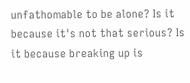unfathomable to be alone? Is it because it's not that serious? Is it because breaking up is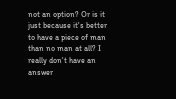not an option? Or is it just because it's better to have a piece of man than no man at all? I really don't have an answer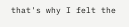that's why I felt the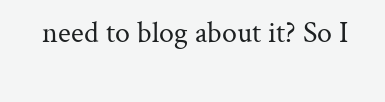need to blog about it? So I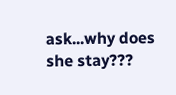ask...why does she stay???